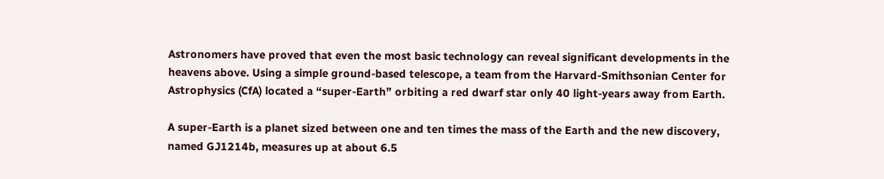Astronomers have proved that even the most basic technology can reveal significant developments in the heavens above. Using a simple ground-based telescope, a team from the Harvard-Smithsonian Center for Astrophysics (CfA) located a “super-Earth” orbiting a red dwarf star only 40 light-years away from Earth.

A super-Earth is a planet sized between one and ten times the mass of the Earth and the new discovery, named GJ1214b, measures up at about 6.5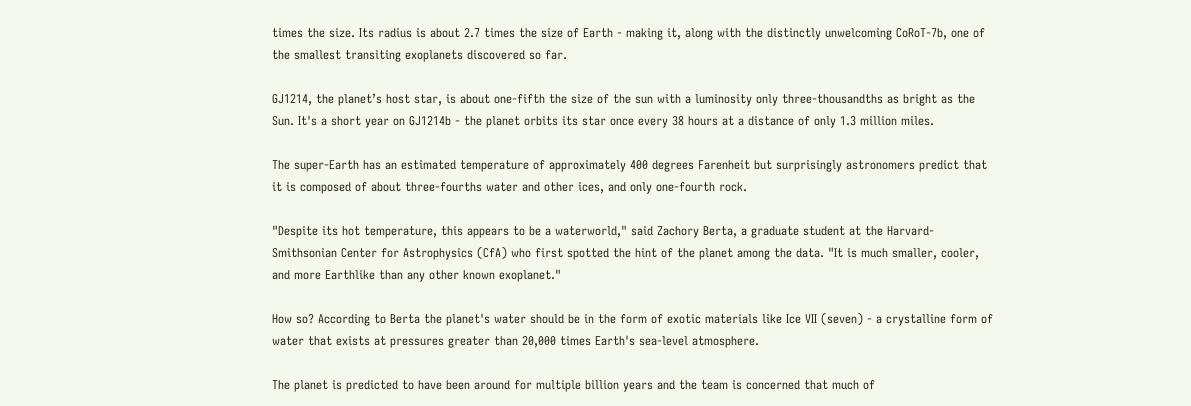times the size. Its radius is about 2.7 times the size of Earth - making it, along with the distinctly unwelcoming CoRoT-7b, one of the smallest transiting exoplanets discovered so far.

GJ1214, the planet’s host star, is about one-fifth the size of the sun with a luminosity only three-thousandths as bright as the Sun. It's a short year on GJ1214b - the planet orbits its star once every 38 hours at a distance of only 1.3 million miles.

The super-Earth has an estimated temperature of approximately 400 degrees Farenheit but surprisingly astronomers predict that it is composed of about three-fourths water and other ices, and only one-fourth rock.

"Despite its hot temperature, this appears to be a waterworld," said Zachory Berta, a graduate student at the Harvard-Smithsonian Center for Astrophysics (CfA) who first spotted the hint of the planet among the data. "It is much smaller, cooler, and more Earthlike than any other known exoplanet."

How so? According to Berta the planet's water should be in the form of exotic materials like Ice VII (seven) - a crystalline form of water that exists at pressures greater than 20,000 times Earth's sea-level atmosphere.

The planet is predicted to have been around for multiple billion years and the team is concerned that much of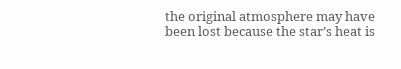the original atmosphere may have been lost because the star’s heat is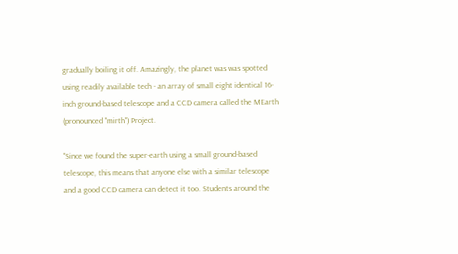gradually boiling it off. Amazingly, the planet was was spotted using readily available tech - an array of small eight identical 16-inch ground-based telescope and a CCD camera called the MEarth (pronounced "mirth") Project.

"Since we found the super-earth using a small ground-based telescope, this means that anyone else with a similar telescope and a good CCD camera can detect it too. Students around the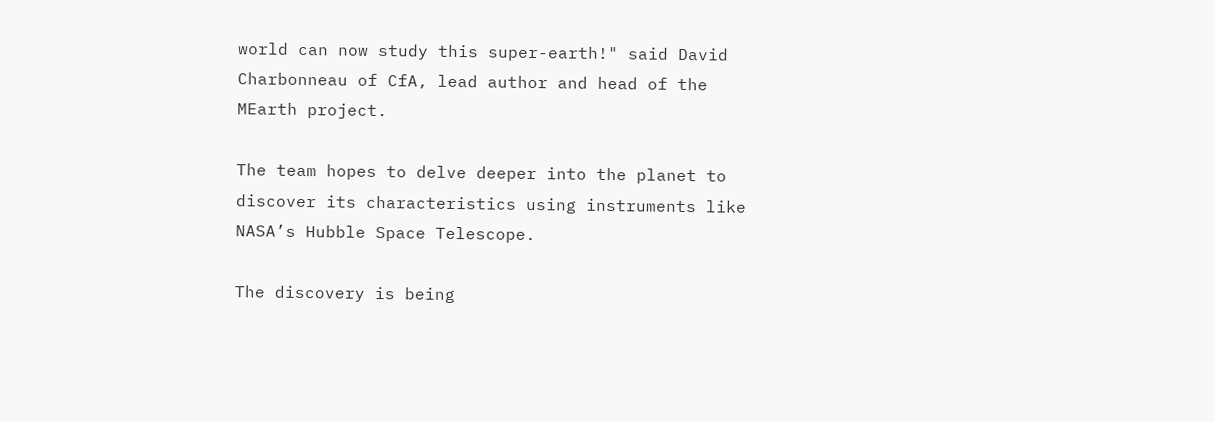world can now study this super-earth!" said David Charbonneau of CfA, lead author and head of the MEarth project.

The team hopes to delve deeper into the planet to discover its characteristics using instruments like NASA’s Hubble Space Telescope.

The discovery is being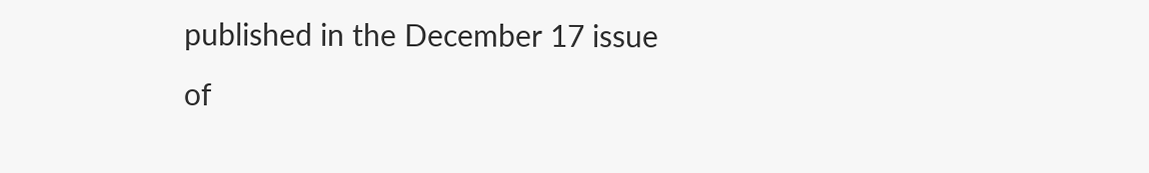published in the December 17 issue of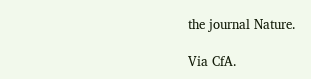the journal Nature.

Via CfA.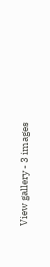View gallery - 3 images